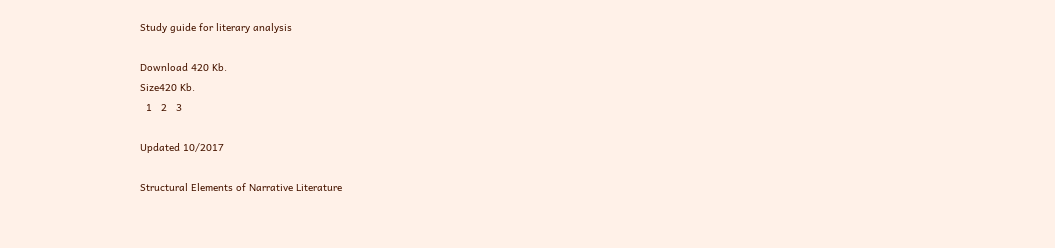Study guide for literary analysis

Download 420 Kb.
Size420 Kb.
  1   2   3

Updated 10/2017

Structural Elements of Narrative Literature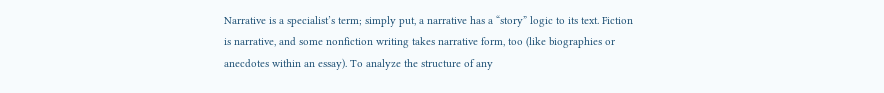Narrative is a specialist’s term; simply put, a narrative has a “story” logic to its text. Fiction is narrative, and some nonfiction writing takes narrative form, too (like biographies or anecdotes within an essay). To analyze the structure of any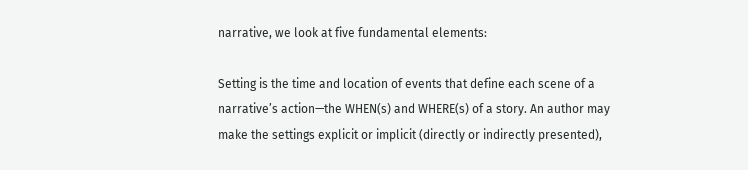narrative, we look at five fundamental elements:

Setting is the time and location of events that define each scene of a narrative’s action—the WHEN(s) and WHERE(s) of a story. An author may make the settings explicit or implicit (directly or indirectly presented),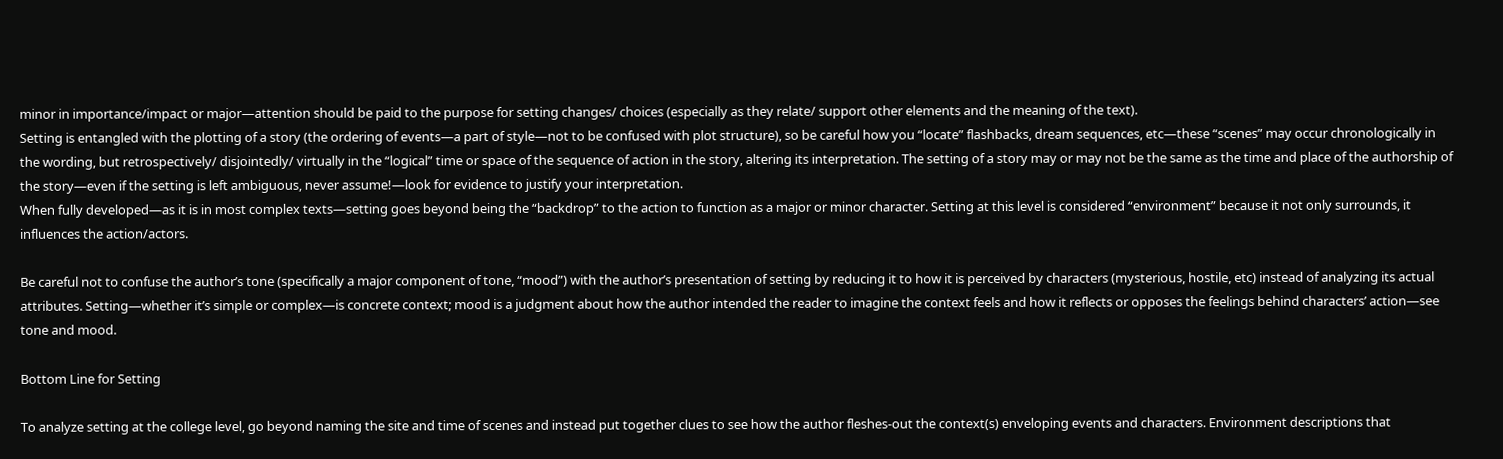minor in importance/impact or major—attention should be paid to the purpose for setting changes/ choices (especially as they relate/ support other elements and the meaning of the text).
Setting is entangled with the plotting of a story (the ordering of events—a part of style—not to be confused with plot structure), so be careful how you “locate” flashbacks, dream sequences, etc—these “scenes” may occur chronologically in the wording, but retrospectively/ disjointedly/ virtually in the “logical” time or space of the sequence of action in the story, altering its interpretation. The setting of a story may or may not be the same as the time and place of the authorship of the story—even if the setting is left ambiguous, never assume!—look for evidence to justify your interpretation.
When fully developed—as it is in most complex texts—setting goes beyond being the “backdrop” to the action to function as a major or minor character. Setting at this level is considered “environment” because it not only surrounds, it influences the action/actors.

Be careful not to confuse the author’s tone (specifically a major component of tone, “mood”) with the author’s presentation of setting by reducing it to how it is perceived by characters (mysterious, hostile, etc) instead of analyzing its actual attributes. Setting—whether it’s simple or complex—is concrete context; mood is a judgment about how the author intended the reader to imagine the context feels and how it reflects or opposes the feelings behind characters’ action—see tone and mood.

Bottom Line for Setting

To analyze setting at the college level, go beyond naming the site and time of scenes and instead put together clues to see how the author fleshes-out the context(s) enveloping events and characters. Environment descriptions that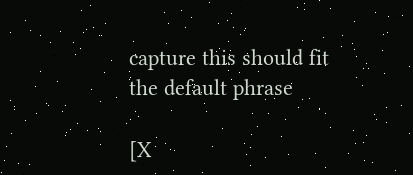capture this should fit the default phrase

[X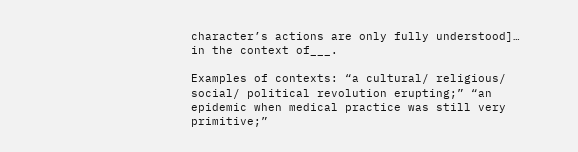character’s actions are only fully understood]… in the context of___.

Examples of contexts: “a cultural/ religious/ social/ political revolution erupting;” “an epidemic when medical practice was still very primitive;”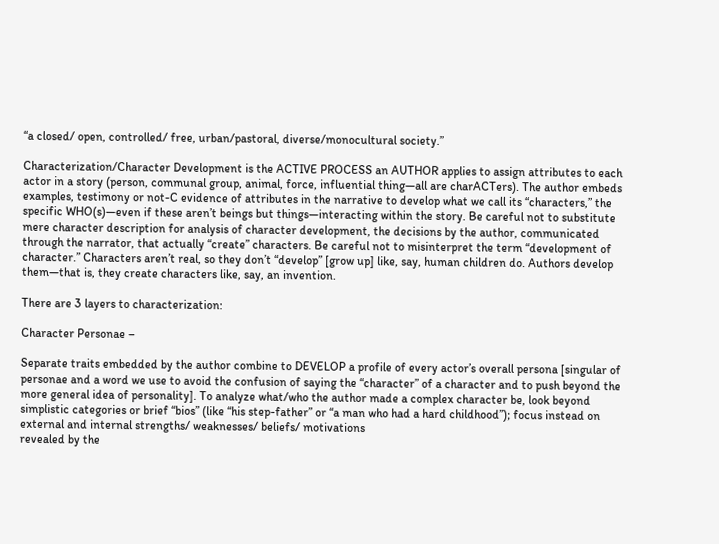“a closed/ open, controlled/ free, urban/pastoral, diverse/monocultural society.”

Characterization/Character Development is the ACTIVE PROCESS an AUTHOR applies to assign attributes to each actor in a story (person, communal group, animal, force, influential thing—all are charACTers). The author embeds examples, testimony or not-C evidence of attributes in the narrative to develop what we call its “characters,” the specific WHO(s)—even if these aren’t beings but things—interacting within the story. Be careful not to substitute mere character description for analysis of character development, the decisions by the author, communicated through the narrator, that actually “create” characters. Be careful not to misinterpret the term “development of character.” Characters aren’t real, so they don’t “develop” [grow up] like, say, human children do. Authors develop them—that is, they create characters like, say, an invention.

There are 3 layers to characterization:

Character Personae –

Separate traits embedded by the author combine to DEVELOP a profile of every actor’s overall persona [singular of personae and a word we use to avoid the confusion of saying the “character” of a character and to push beyond the more general idea of personality]. To analyze what/who the author made a complex character be, look beyond simplistic categories or brief “bios” (like “his step-father” or “a man who had a hard childhood”); focus instead on
external and internal strengths/ weaknesses/ beliefs/ motivations
revealed by the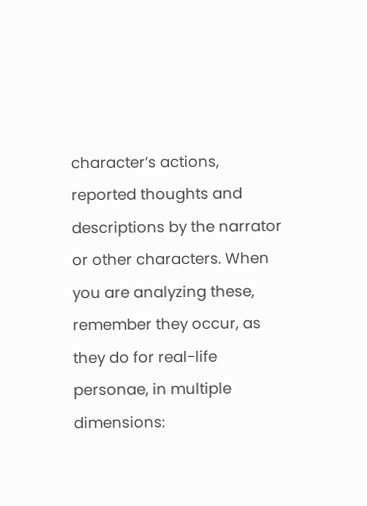character’s actions, reported thoughts and descriptions by the narrator or other characters. When you are analyzing these, remember they occur, as they do for real-life personae, in multiple dimensions: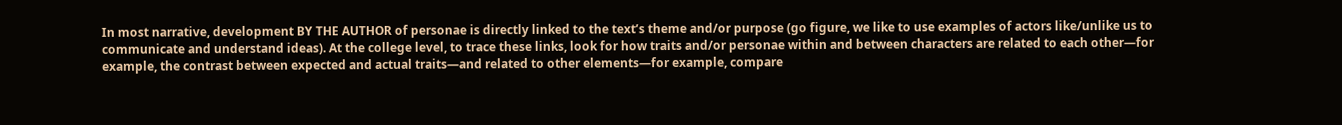In most narrative, development BY THE AUTHOR of personae is directly linked to the text’s theme and/or purpose (go figure, we like to use examples of actors like/unlike us to communicate and understand ideas). At the college level, to trace these links, look for how traits and/or personae within and between characters are related to each other—for example, the contrast between expected and actual traits—and related to other elements—for example, compare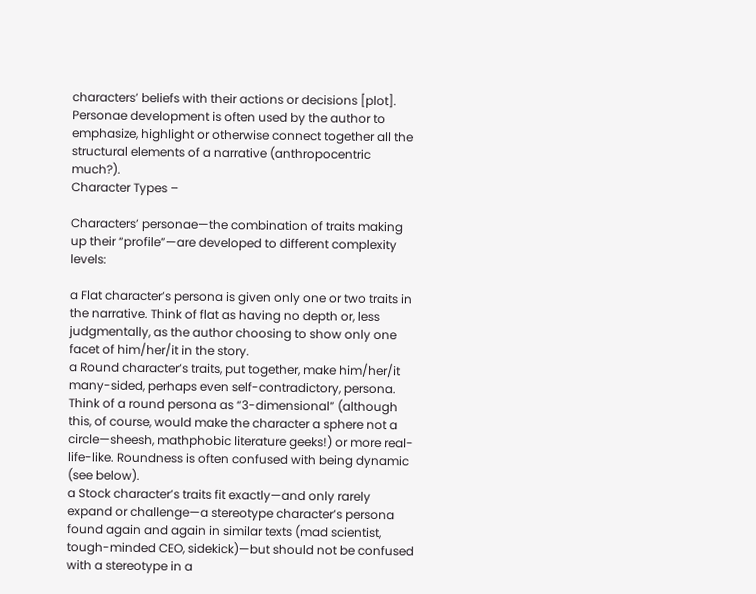characters’ beliefs with their actions or decisions [plot]. Personae development is often used by the author to emphasize, highlight or otherwise connect together all the structural elements of a narrative (anthropocentric much?).
Character Types –

Characters’ personae—the combination of traits making up their “profile”—are developed to different complexity levels:

a Flat character’s persona is given only one or two traits in the narrative. Think of flat as having no depth or, less judgmentally, as the author choosing to show only one facet of him/her/it in the story.
a Round character’s traits, put together, make him/her/it many-sided, perhaps even self-contradictory, persona. Think of a round persona as “3-dimensional” (although this, of course, would make the character a sphere not a circle—sheesh, mathphobic literature geeks!) or more real-life-like. Roundness is often confused with being dynamic (see below).
a Stock character’s traits fit exactly—and only rarely expand or challenge—a stereotype character’s persona found again and again in similar texts (mad scientist, tough-minded CEO, sidekick)—but should not be confused with a stereotype in a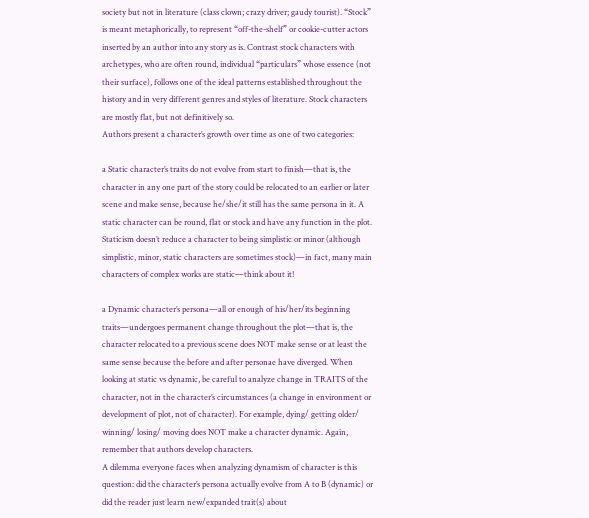society but not in literature (class clown; crazy driver; gaudy tourist). “Stock” is meant metaphorically, to represent “off-the-shelf” or cookie-cutter actors inserted by an author into any story as is. Contrast stock characters with archetypes, who are often round, individual “particulars” whose essence (not their surface), follows one of the ideal patterns established throughout the history and in very different genres and styles of literature. Stock characters are mostly flat, but not definitively so.
Authors present a character’s growth over time as one of two categories:

a Static character’s traits do not evolve from start to finish—that is, the character in any one part of the story could be relocated to an earlier or later scene and make sense, because he/she/it still has the same persona in it. A static character can be round, flat or stock and have any function in the plot. Staticism doesn’t reduce a character to being simplistic or minor (although simplistic, minor, static characters are sometimes stock)—in fact, many main characters of complex works are static—think about it!

a Dynamic character’s persona—all or enough of his/her/its beginning traits—undergoes permanent change throughout the plot—that is, the character relocated to a previous scene does NOT make sense or at least the same sense because the before and after personae have diverged. When looking at static vs dynamic, be careful to analyze change in TRAITS of the character, not in the character’s circumstances (a change in environment or development of plot, not of character). For example, dying/ getting older/ winning/ losing/ moving does NOT make a character dynamic. Again, remember that authors develop characters.
A dilemma everyone faces when analyzing dynamism of character is this question: did the character’s persona actually evolve from A to B (dynamic) or did the reader just learn new/expanded trait(s) about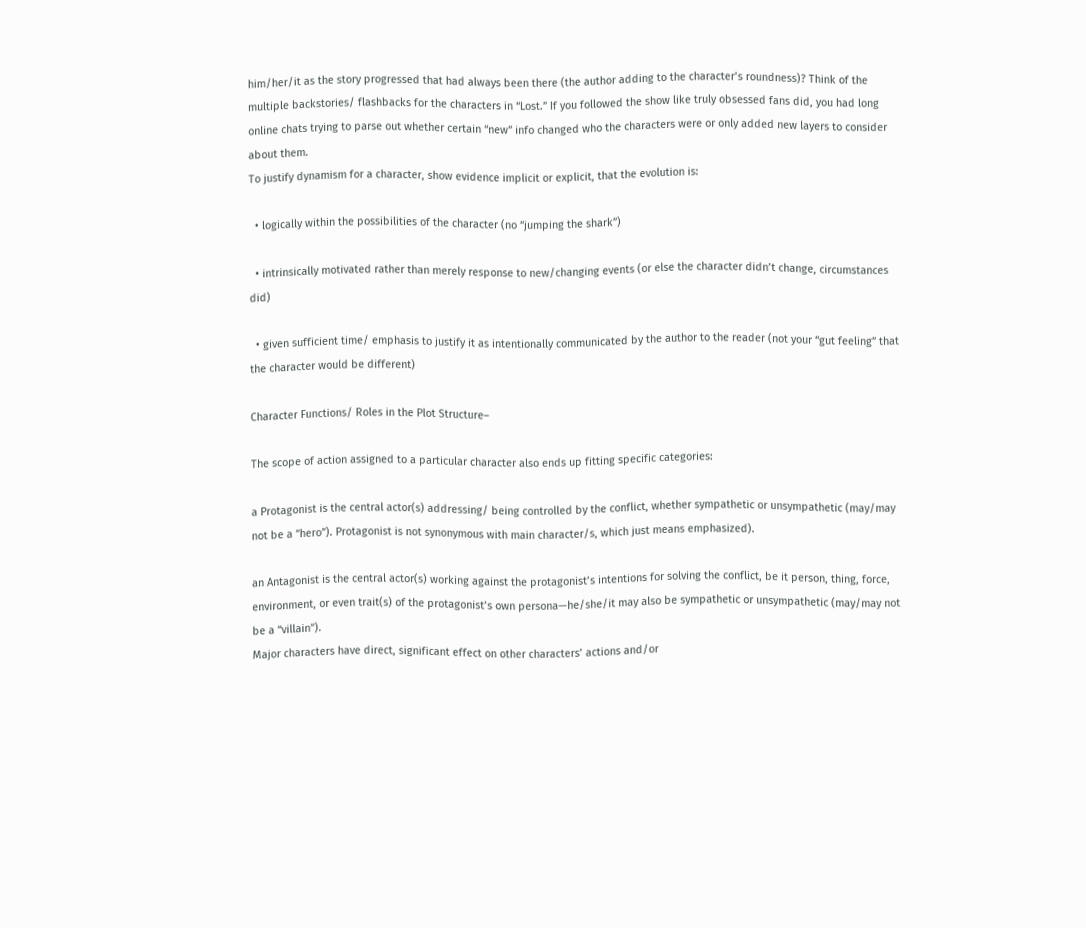him/her/it as the story progressed that had always been there (the author adding to the character’s roundness)? Think of the multiple backstories/ flashbacks for the characters in “Lost.” If you followed the show like truly obsessed fans did, you had long online chats trying to parse out whether certain “new” info changed who the characters were or only added new layers to consider about them.
To justify dynamism for a character, show evidence implicit or explicit, that the evolution is:

  • logically within the possibilities of the character (no “jumping the shark”)

  • intrinsically motivated rather than merely response to new/changing events (or else the character didn’t change, circumstances did)

  • given sufficient time/ emphasis to justify it as intentionally communicated by the author to the reader (not your “gut feeling” that the character would be different)

Character Functions/ Roles in the Plot Structure–

The scope of action assigned to a particular character also ends up fitting specific categories:

a Protagonist is the central actor(s) addressing/ being controlled by the conflict, whether sympathetic or unsympathetic (may/may not be a “hero”). Protagonist is not synonymous with main character/s, which just means emphasized).

an Antagonist is the central actor(s) working against the protagonist’s intentions for solving the conflict, be it person, thing, force, environment, or even trait(s) of the protagonist’s own persona—he/she/it may also be sympathetic or unsympathetic (may/may not be a “villain”).
Major characters have direct, significant effect on other characters’ actions and/or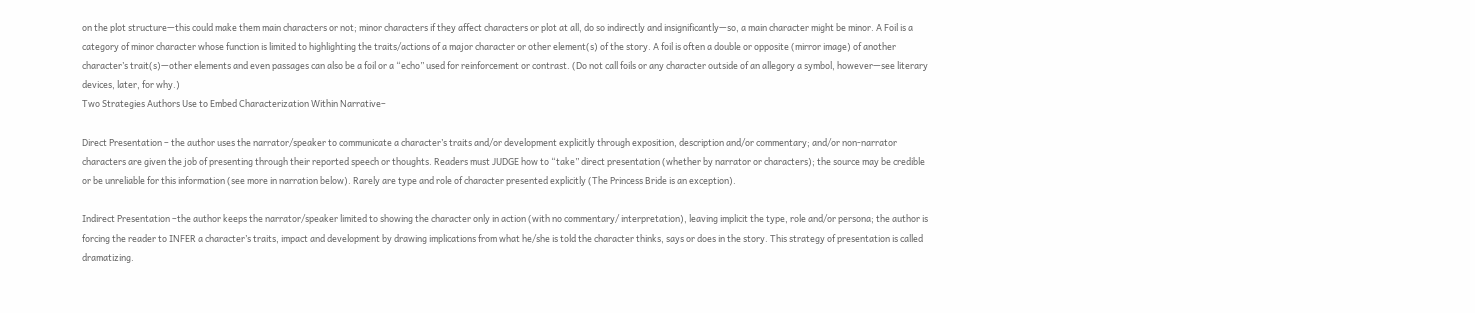on the plot structure—this could make them main characters or not; minor characters if they affect characters or plot at all, do so indirectly and insignificantly—so, a main character might be minor. A Foil is a category of minor character whose function is limited to highlighting the traits/actions of a major character or other element(s) of the story. A foil is often a double or opposite (mirror image) of another character’s trait(s)—other elements and even passages can also be a foil or a “echo” used for reinforcement or contrast. (Do not call foils or any character outside of an allegory a symbol, however—see literary devices, later, for why.)
Two Strategies Authors Use to Embed Characterization Within Narrative–

Direct Presentation – the author uses the narrator/speaker to communicate a character’s traits and/or development explicitly through exposition, description and/or commentary; and/or non-narrator characters are given the job of presenting through their reported speech or thoughts. Readers must JUDGE how to “take” direct presentation (whether by narrator or characters); the source may be credible or be unreliable for this information (see more in narration below). Rarely are type and role of character presented explicitly (The Princess Bride is an exception).

Indirect Presentation –the author keeps the narrator/speaker limited to showing the character only in action (with no commentary/ interpretation), leaving implicit the type, role and/or persona; the author is forcing the reader to INFER a character’s traits, impact and development by drawing implications from what he/she is told the character thinks, says or does in the story. This strategy of presentation is called dramatizing.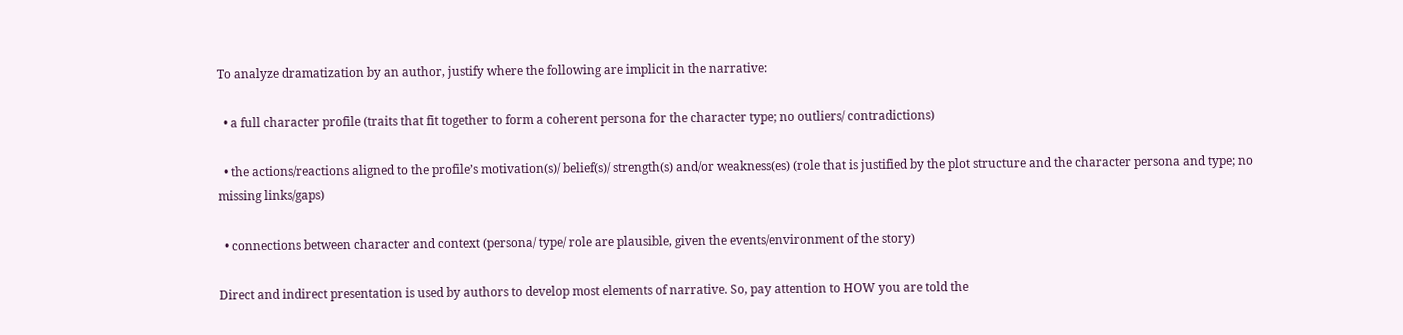To analyze dramatization by an author, justify where the following are implicit in the narrative:

  • a full character profile (traits that fit together to form a coherent persona for the character type; no outliers/ contradictions)

  • the actions/reactions aligned to the profile’s motivation(s)/ belief(s)/ strength(s) and/or weakness(es) (role that is justified by the plot structure and the character persona and type; no missing links/gaps)

  • connections between character and context (persona/ type/ role are plausible, given the events/environment of the story)

Direct and indirect presentation is used by authors to develop most elements of narrative. So, pay attention to HOW you are told the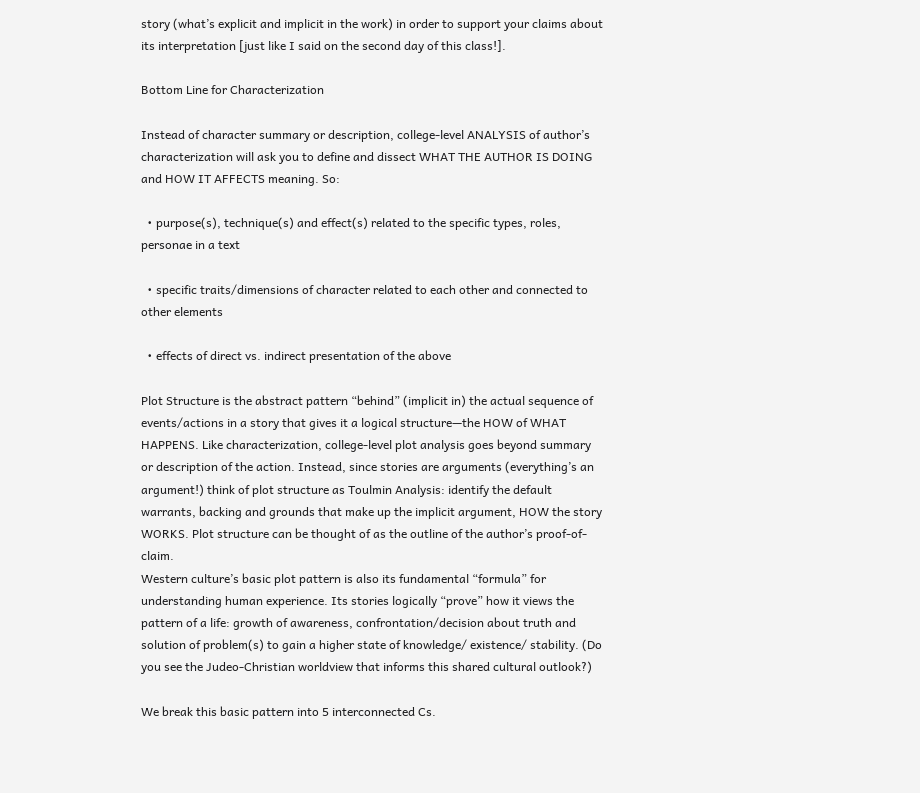story (what’s explicit and implicit in the work) in order to support your claims about its interpretation [just like I said on the second day of this class!].

Bottom Line for Characterization

Instead of character summary or description, college-level ANALYSIS of author’s characterization will ask you to define and dissect WHAT THE AUTHOR IS DOING and HOW IT AFFECTS meaning. So:

  • purpose(s), technique(s) and effect(s) related to the specific types, roles, personae in a text

  • specific traits/dimensions of character related to each other and connected to other elements

  • effects of direct vs. indirect presentation of the above

Plot Structure is the abstract pattern “behind” (implicit in) the actual sequence of events/actions in a story that gives it a logical structure—the HOW of WHAT HAPPENS. Like characterization, college-level plot analysis goes beyond summary or description of the action. Instead, since stories are arguments (everything’s an argument!) think of plot structure as Toulmin Analysis: identify the default warrants, backing and grounds that make up the implicit argument, HOW the story WORKS. Plot structure can be thought of as the outline of the author’s proof-of-claim.
Western culture’s basic plot pattern is also its fundamental “formula” for understanding human experience. Its stories logically “prove” how it views the pattern of a life: growth of awareness, confrontation/decision about truth and solution of problem(s) to gain a higher state of knowledge/ existence/ stability. (Do you see the Judeo-Christian worldview that informs this shared cultural outlook?)

We break this basic pattern into 5 interconnected Cs.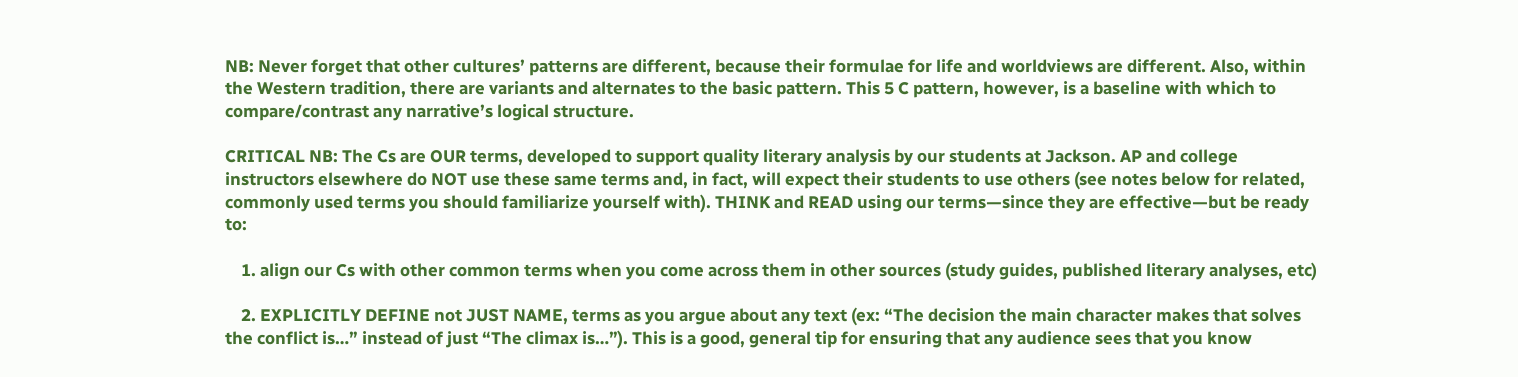NB: Never forget that other cultures’ patterns are different, because their formulae for life and worldviews are different. Also, within the Western tradition, there are variants and alternates to the basic pattern. This 5 C pattern, however, is a baseline with which to compare/contrast any narrative’s logical structure.

CRITICAL NB: The Cs are OUR terms, developed to support quality literary analysis by our students at Jackson. AP and college instructors elsewhere do NOT use these same terms and, in fact, will expect their students to use others (see notes below for related, commonly used terms you should familiarize yourself with). THINK and READ using our terms—since they are effective—but be ready to:

    1. align our Cs with other common terms when you come across them in other sources (study guides, published literary analyses, etc)

    2. EXPLICITLY DEFINE not JUST NAME, terms as you argue about any text (ex: “The decision the main character makes that solves the conflict is…” instead of just “The climax is…”). This is a good, general tip for ensuring that any audience sees that you know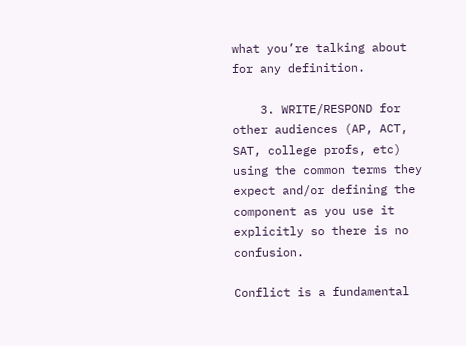what you’re talking about for any definition.

    3. WRITE/RESPOND for other audiences (AP, ACT, SAT, college profs, etc) using the common terms they expect and/or defining the component as you use it explicitly so there is no confusion.

Conflict is a fundamental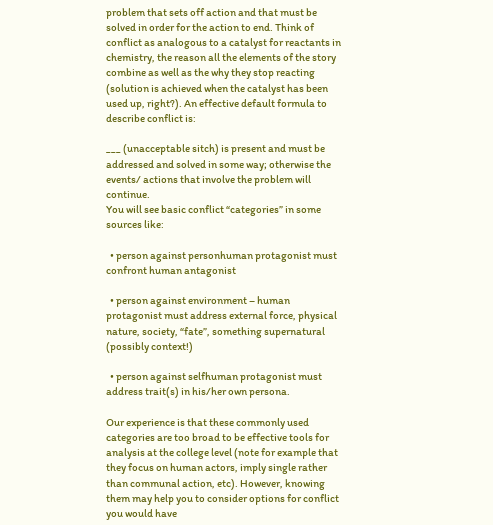problem that sets off action and that must be solved in order for the action to end. Think of conflict as analogous to a catalyst for reactants in chemistry, the reason all the elements of the story combine as well as the why they stop reacting (solution is achieved when the catalyst has been used up, right?). An effective default formula to describe conflict is:

___ (unacceptable sitch) is present and must be addressed and solved in some way; otherwise the events/ actions that involve the problem will continue.
You will see basic conflict “categories” in some sources like:

  • person against personhuman protagonist must confront human antagonist

  • person against environment – human protagonist must address external force, physical nature, society, “fate”, something supernatural (possibly context!)

  • person against selfhuman protagonist must address trait(s) in his/her own persona.

Our experience is that these commonly used categories are too broad to be effective tools for analysis at the college level (note for example that they focus on human actors, imply single rather than communal action, etc). However, knowing them may help you to consider options for conflict you would have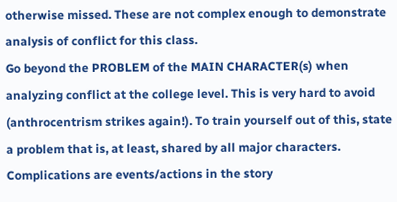otherwise missed. These are not complex enough to demonstrate analysis of conflict for this class.
Go beyond the PROBLEM of the MAIN CHARACTER(s) when analyzing conflict at the college level. This is very hard to avoid (anthrocentrism strikes again!). To train yourself out of this, state a problem that is, at least, shared by all major characters.
Complications are events/actions in the story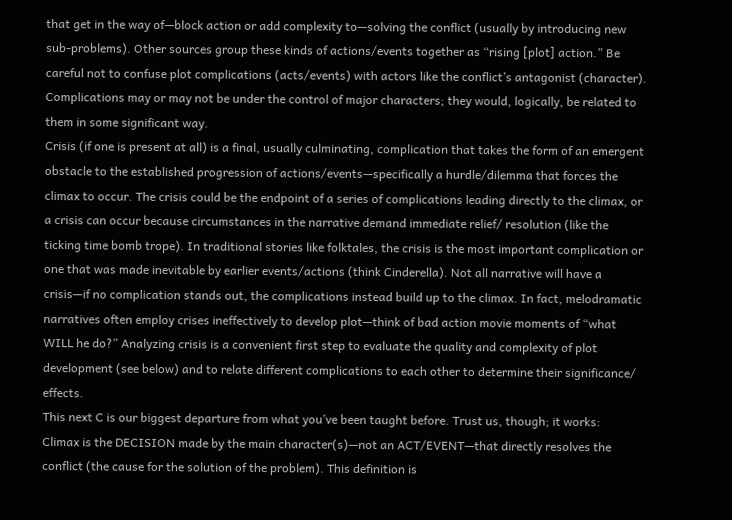that get in the way of—block action or add complexity to—solving the conflict (usually by introducing new sub-problems). Other sources group these kinds of actions/events together as “rising [plot] action.” Be careful not to confuse plot complications (acts/events) with actors like the conflict’s antagonist (character). Complications may or may not be under the control of major characters; they would, logically, be related to them in some significant way.
Crisis (if one is present at all) is a final, usually culminating, complication that takes the form of an emergent obstacle to the established progression of actions/events—specifically a hurdle/dilemma that forces the climax to occur. The crisis could be the endpoint of a series of complications leading directly to the climax, or a crisis can occur because circumstances in the narrative demand immediate relief/ resolution (like the ticking time bomb trope). In traditional stories like folktales, the crisis is the most important complication or one that was made inevitable by earlier events/actions (think Cinderella). Not all narrative will have a crisis—if no complication stands out, the complications instead build up to the climax. In fact, melodramatic narratives often employ crises ineffectively to develop plot—think of bad action movie moments of “what WILL he do?” Analyzing crisis is a convenient first step to evaluate the quality and complexity of plot development (see below) and to relate different complications to each other to determine their significance/ effects.
This next C is our biggest departure from what you’ve been taught before. Trust us, though; it works:
Climax is the DECISION made by the main character(s)—not an ACT/EVENT—that directly resolves the conflict (the cause for the solution of the problem). This definition is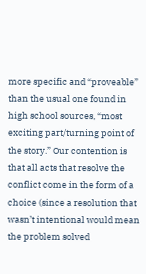more specific and “proveable” than the usual one found in high school sources, “most exciting part/turning point of the story.” Our contention is that all acts that resolve the conflict come in the form of a choice (since a resolution that wasn’t intentional would mean the problem solved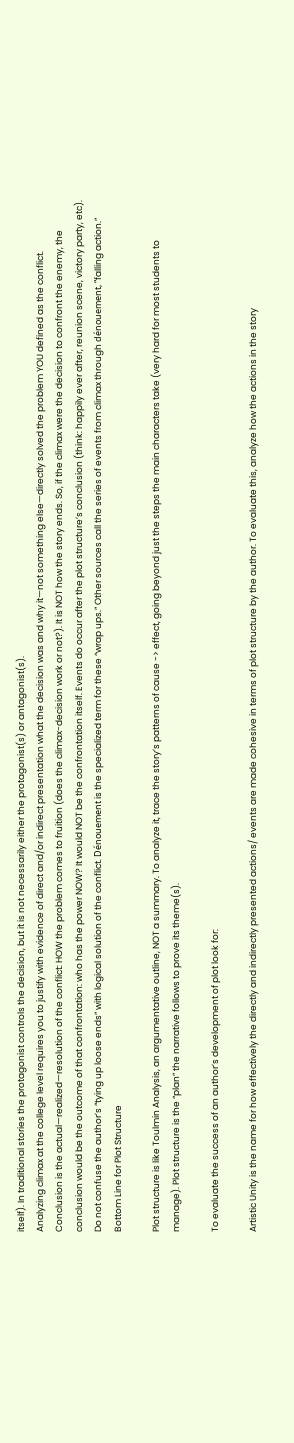itself). In traditional stories the protagonist controls the decision, but it is not necessarily either the protagonist(s) or antagonist(s).
Analyzing climax at the college level requires you to justify with evidence of direct and/or indirect presentation what the decision was and why it—not something else—directly solved the problem YOU defined as the conflict.
Conclusion is the actual—realized—resolution of the conflict: HOW the problem comes to fruition (does the climax-decision work or not?). It is NOT how the story ends. So, if the climax were the decision to confront the enemy, the conclusion would be the outcome of that confrontation: who has the power NOW? It would NOT be the confrontation itself. Events do occur after the plot structure’s conclusion (think: happily ever after, reunion scene, victory party, etc). Do not confuse the author’s “tying up loose ends” with logical solution of the conflict. Dénouement is the specialized term for these “wrap ups.” Other sources call the series of events from climax through dénouement, “falling action.”
Bottom Line for Plot Structure

Plot structure is like Toulmin Analysis, an argumentative outline, NOT a summary. To analyze it, trace the story’s patterns of cause -> effect, going beyond just the steps the main characters take (very hard for most students to manage). Plot structure is the “plan” the narrative follows to prove its theme(s).

To evaluate the success of an author’s development of plot look for:

Artistic Unity is the name for how effectively the directly and indirectly presented actions/ events are made cohesive in terms of plot structure by the author. To evaluate this, analyze how the actions in the story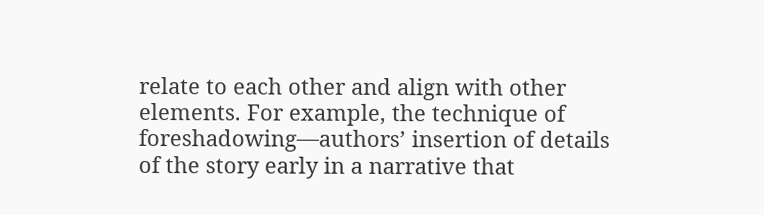relate to each other and align with other elements. For example, the technique of foreshadowing—authors’ insertion of details of the story early in a narrative that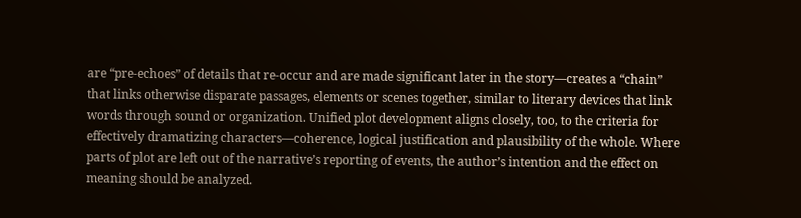are “pre-echoes” of details that re-occur and are made significant later in the story—creates a “chain” that links otherwise disparate passages, elements or scenes together, similar to literary devices that link words through sound or organization. Unified plot development aligns closely, too, to the criteria for effectively dramatizing characters—coherence, logical justification and plausibility of the whole. Where parts of plot are left out of the narrative’s reporting of events, the author’s intention and the effect on meaning should be analyzed.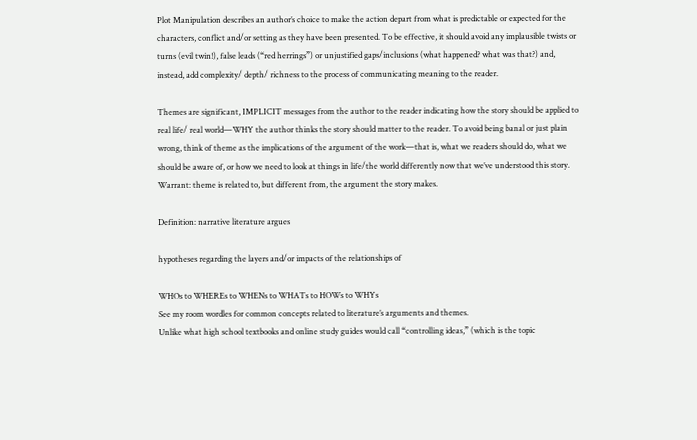Plot Manipulation describes an author’s choice to make the action depart from what is predictable or expected for the characters, conflict and/or setting as they have been presented. To be effective, it should avoid any implausible twists or turns (evil twin!), false leads (“red herrings”) or unjustified gaps/inclusions (what happened? what was that?) and, instead, add complexity/ depth/ richness to the process of communicating meaning to the reader.

Themes are significant, IMPLICIT messages from the author to the reader indicating how the story should be applied to real life/ real world—WHY the author thinks the story should matter to the reader. To avoid being banal or just plain wrong, think of theme as the implications of the argument of the work—that is, what we readers should do, what we should be aware of, or how we need to look at things in life/the world differently now that we’ve understood this story.
Warrant: theme is related to, but different from, the argument the story makes.

Definition: narrative literature argues

hypotheses regarding the layers and/or impacts of the relationships of

WHOs to WHEREs to WHENs to WHATs to HOWs to WHYs
See my room wordles for common concepts related to literature’s arguments and themes.
Unlike what high school textbooks and online study guides would call “controlling ideas,” (which is the topic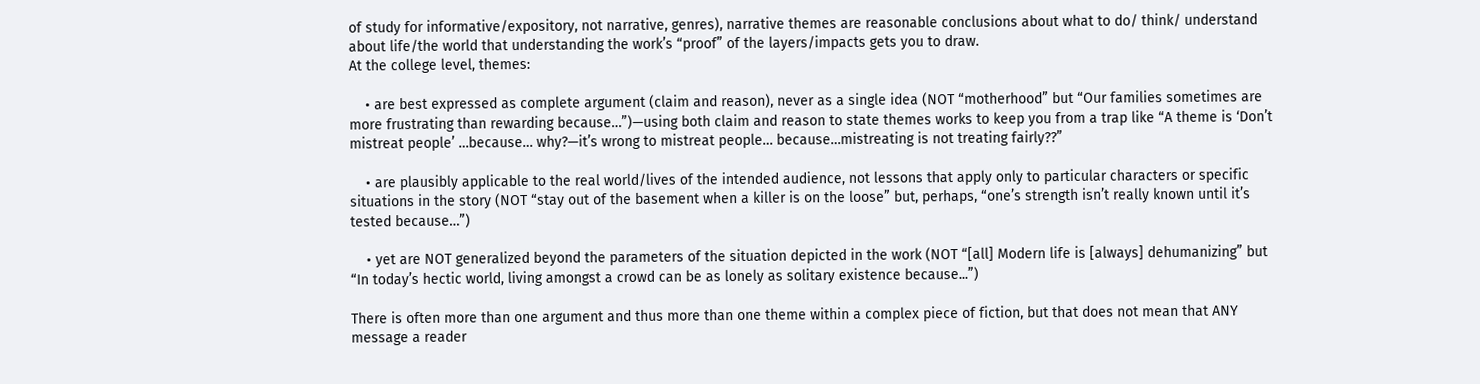of study for informative/expository, not narrative, genres), narrative themes are reasonable conclusions about what to do/ think/ understand about life/the world that understanding the work’s “proof” of the layers/impacts gets you to draw.
At the college level, themes:

    • are best expressed as complete argument (claim and reason), never as a single idea (NOT “motherhood” but “Our families sometimes are more frustrating than rewarding because…”)—using both claim and reason to state themes works to keep you from a trap like “A theme is ‘Don’t mistreat people’ …because… why?—it’s wrong to mistreat people… because…mistreating is not treating fairly??”

    • are plausibly applicable to the real world/lives of the intended audience, not lessons that apply only to particular characters or specific situations in the story (NOT “stay out of the basement when a killer is on the loose” but, perhaps, “one’s strength isn’t really known until it’s tested because…”)

    • yet are NOT generalized beyond the parameters of the situation depicted in the work (NOT “[all] Modern life is [always] dehumanizing” but “In today’s hectic world, living amongst a crowd can be as lonely as solitary existence because...”)

There is often more than one argument and thus more than one theme within a complex piece of fiction, but that does not mean that ANY message a reader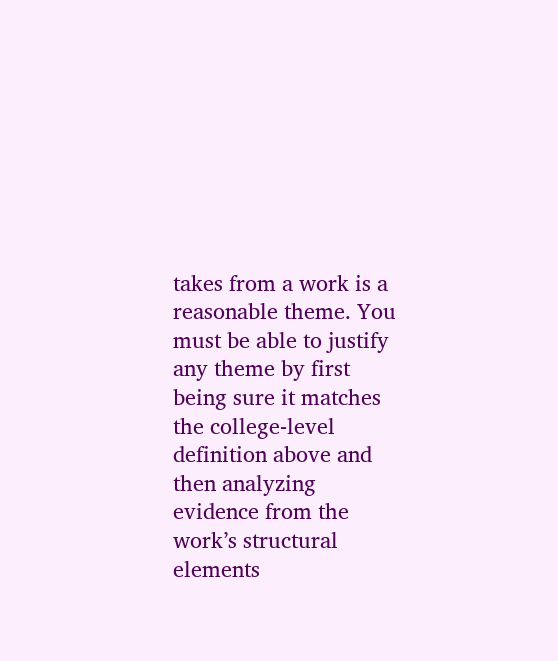takes from a work is a reasonable theme. You must be able to justify any theme by first being sure it matches the college-level definition above and then analyzing evidence from the work’s structural elements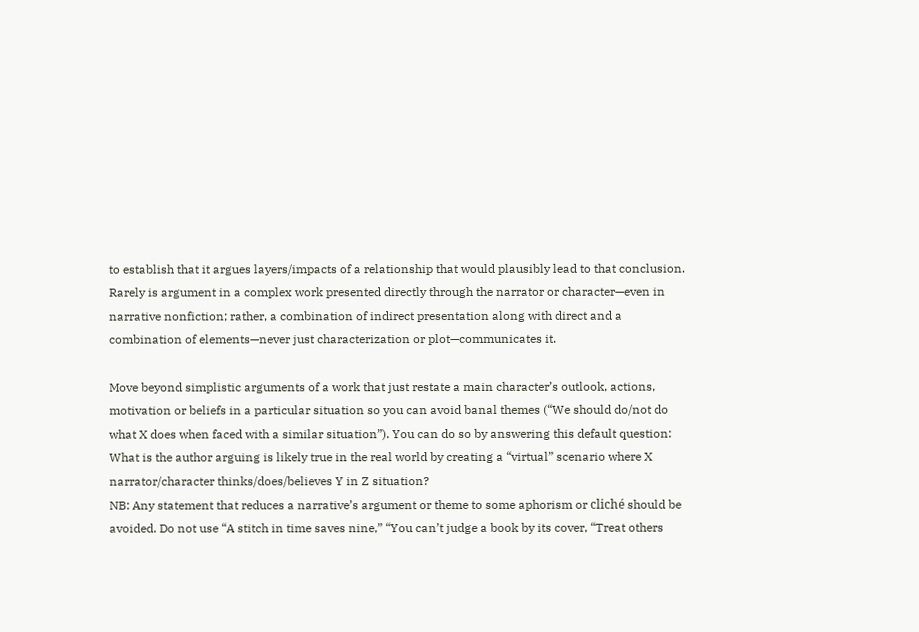to establish that it argues layers/impacts of a relationship that would plausibly lead to that conclusion. Rarely is argument in a complex work presented directly through the narrator or character—even in narrative nonfiction; rather, a combination of indirect presentation along with direct and a combination of elements—never just characterization or plot—communicates it.

Move beyond simplistic arguments of a work that just restate a main character’s outlook, actions, motivation or beliefs in a particular situation so you can avoid banal themes (“We should do/not do what X does when faced with a similar situation”). You can do so by answering this default question:
What is the author arguing is likely true in the real world by creating a “virtual” scenario where X narrator/character thinks/does/believes Y in Z situation?
NB: Any statement that reduces a narrative’s argument or theme to some aphorism or cliché should be avoided. Do not use “A stitch in time saves nine,” “You can’t judge a book by its cover, “Treat others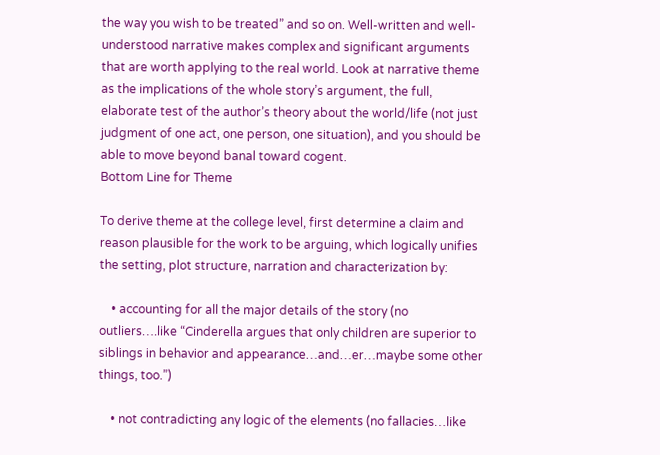the way you wish to be treated” and so on. Well-written and well-understood narrative makes complex and significant arguments that are worth applying to the real world. Look at narrative theme as the implications of the whole story’s argument, the full, elaborate test of the author’s theory about the world/life (not just judgment of one act, one person, one situation), and you should be able to move beyond banal toward cogent.
Bottom Line for Theme

To derive theme at the college level, first determine a claim and reason plausible for the work to be arguing, which logically unifies the setting, plot structure, narration and characterization by:

    • accounting for all the major details of the story (no outliers….like “Cinderella argues that only children are superior to siblings in behavior and appearance…and…er…maybe some other things, too.”)

    • not contradicting any logic of the elements (no fallacies…like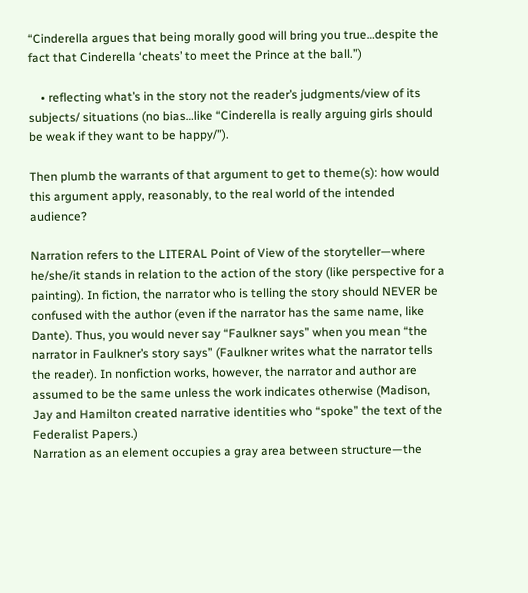“Cinderella argues that being morally good will bring you true…despite the fact that Cinderella ‘cheats’ to meet the Prince at the ball.”)

    • reflecting what’s in the story not the reader’s judgments/view of its subjects/ situations (no bias…like “Cinderella is really arguing girls should be weak if they want to be happy/”).

Then plumb the warrants of that argument to get to theme(s): how would this argument apply, reasonably, to the real world of the intended audience?

Narration refers to the LITERAL Point of View of the storyteller—where he/she/it stands in relation to the action of the story (like perspective for a painting). In fiction, the narrator who is telling the story should NEVER be confused with the author (even if the narrator has the same name, like Dante). Thus, you would never say “Faulkner says” when you mean “the narrator in Faulkner’s story says” (Faulkner writes what the narrator tells the reader). In nonfiction works, however, the narrator and author are assumed to be the same unless the work indicates otherwise (Madison, Jay and Hamilton created narrative identities who “spoke” the text of the Federalist Papers.)
Narration as an element occupies a gray area between structure—the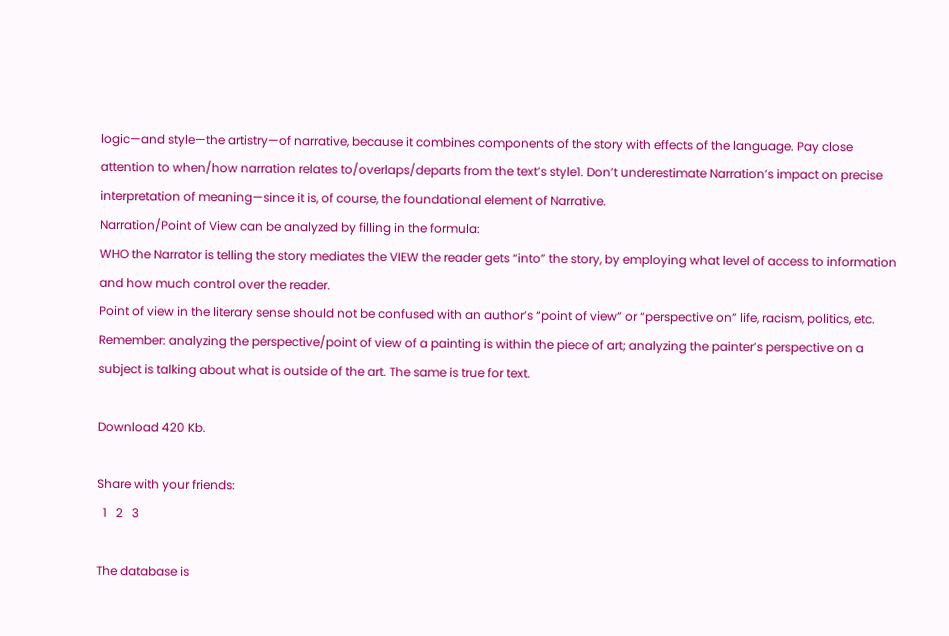logic—and style—the artistry—of narrative, because it combines components of the story with effects of the language. Pay close attention to when/how narration relates to/overlaps/departs from the text’s style1. Don’t underestimate Narration’s impact on precise interpretation of meaning—since it is, of course, the foundational element of Narrative.
Narration/Point of View can be analyzed by filling in the formula:
WHO the Narrator is telling the story mediates the VIEW the reader gets “into” the story, by employing what level of access to information and how much control over the reader.
Point of view in the literary sense should not be confused with an author’s “point of view” or “perspective on” life, racism, politics, etc. Remember: analyzing the perspective/point of view of a painting is within the piece of art; analyzing the painter’s perspective on a subject is talking about what is outside of the art. The same is true for text.

Download 420 Kb.

Share with your friends:
  1   2   3

The database is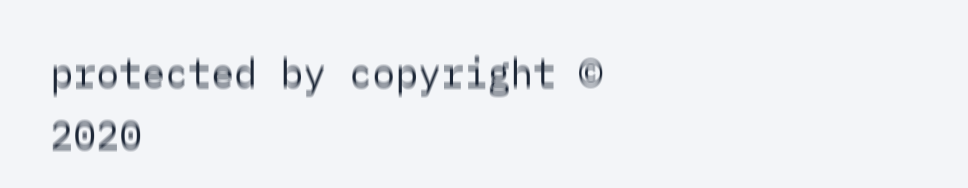protected by copyright © 2020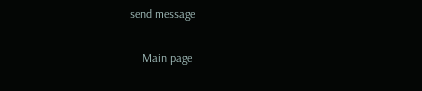send message

    Main page